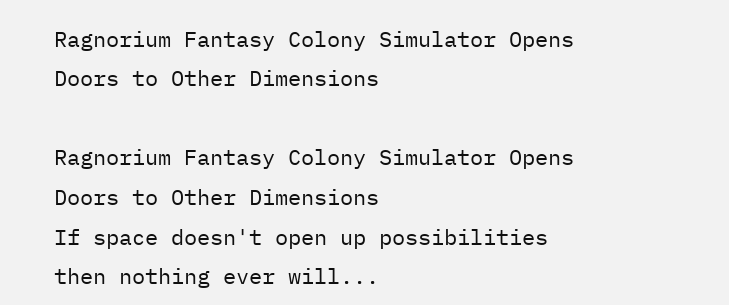Ragnorium Fantasy Colony Simulator Opens Doors to Other Dimensions

Ragnorium Fantasy Colony Simulator Opens Doors to Other Dimensions
If space doesn't open up possibilities then nothing ever will...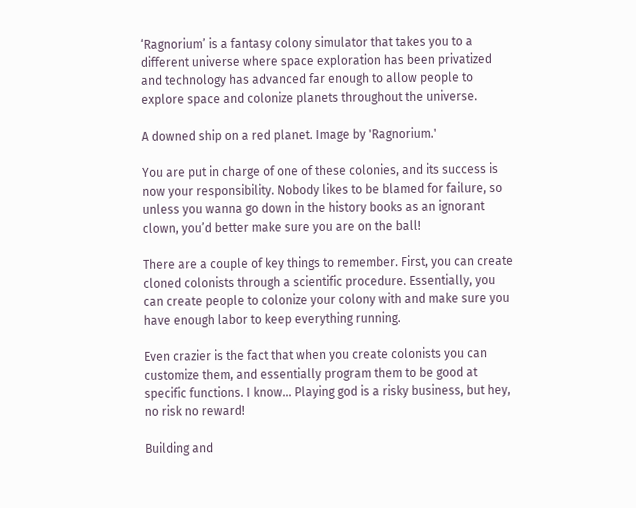‘Ragnorium’ is a fantasy colony simulator that takes you to a different universe where space exploration has been privatized and technology has advanced far enough to allow people to explore space and colonize planets throughout the universe.

A downed ship on a red planet. Image by 'Ragnorium.'

You are put in charge of one of these colonies, and its success is now your responsibility. Nobody likes to be blamed for failure, so unless you wanna go down in the history books as an ignorant clown, you’d better make sure you are on the ball!

There are a couple of key things to remember. First, you can create cloned colonists through a scientific procedure. Essentially, you can create people to colonize your colony with and make sure you have enough labor to keep everything running.

Even crazier is the fact that when you create colonists you can customize them, and essentially program them to be good at specific functions. I know… Playing god is a risky business, but hey, no risk no reward!

Building and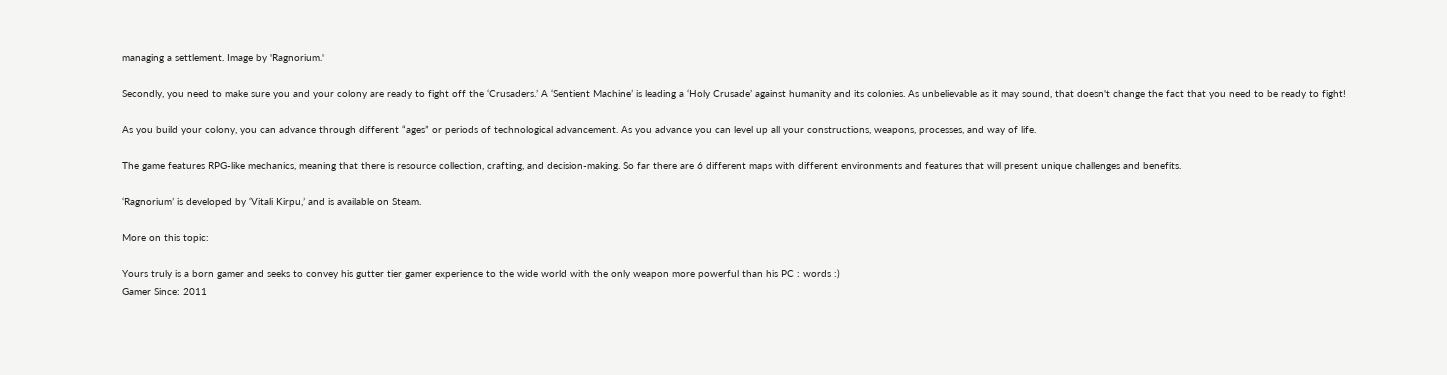managing a settlement. Image by 'Ragnorium.'

Secondly, you need to make sure you and your colony are ready to fight off the ‘Crusaders.’ A ‘Sentient Machine’ is leading a ‘Holy Crusade’ against humanity and its colonies. As unbelievable as it may sound, that doesn't change the fact that you need to be ready to fight!

As you build your colony, you can advance through different “ages” or periods of technological advancement. As you advance you can level up all your constructions, weapons, processes, and way of life.

The game features RPG-like mechanics, meaning that there is resource collection, crafting, and decision-making. So far there are 6 different maps with different environments and features that will present unique challenges and benefits.

‘Ragnorium’ is developed by ‘Vitali Kirpu,’ and is available on Steam.

More on this topic:

Yours truly is a born gamer and seeks to convey his gutter tier gamer experience to the wide world with the only weapon more powerful than his PC : words :)
Gamer Since: 2011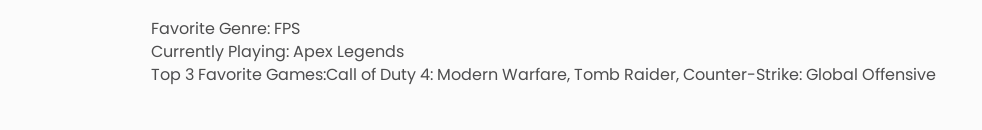Favorite Genre: FPS
Currently Playing: Apex Legends
Top 3 Favorite Games:Call of Duty 4: Modern Warfare, Tomb Raider, Counter-Strike: Global Offensive